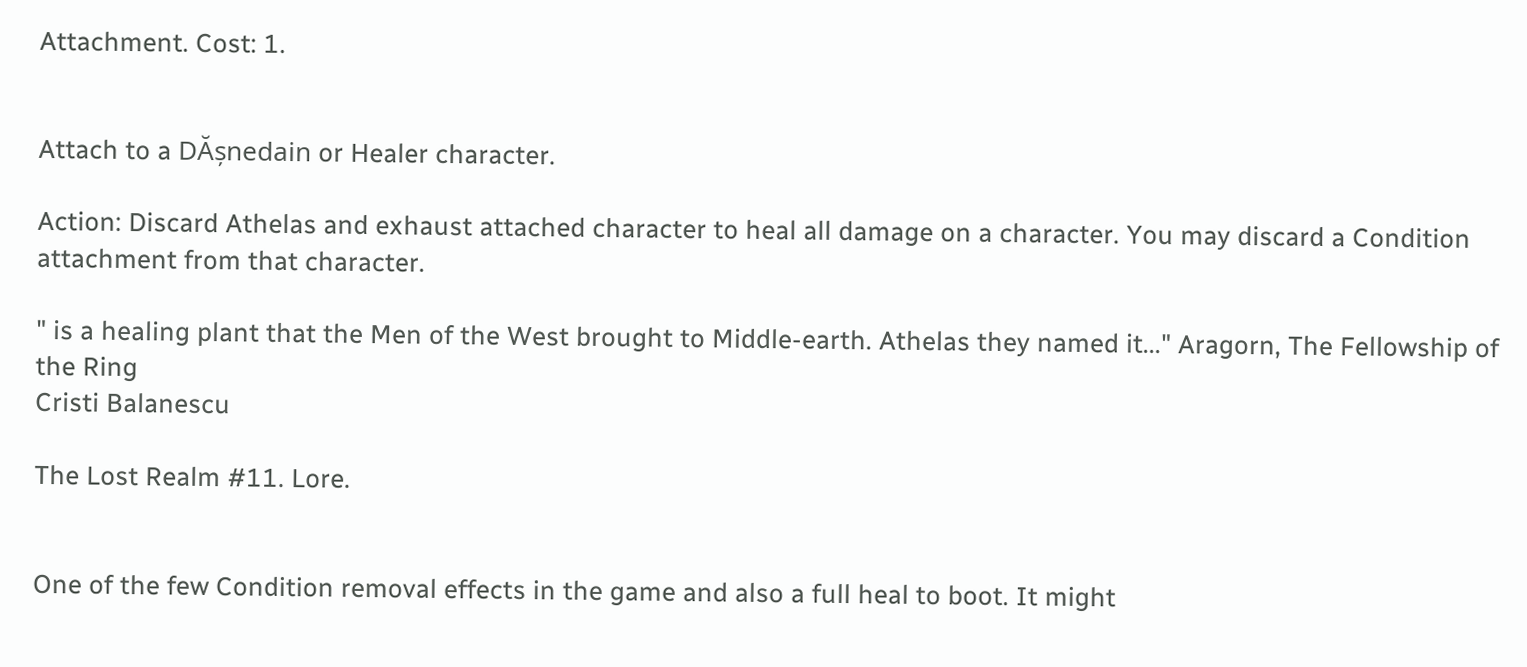Attachment. Cost: 1.


Attach to a DĂșnedain or Healer character.

Action: Discard Athelas and exhaust attached character to heal all damage on a character. You may discard a Condition attachment from that character.

" is a healing plant that the Men of the West brought to Middle-earth. Athelas they named it..." Aragorn, The Fellowship of the Ring
Cristi Balanescu

The Lost Realm #11. Lore.


One of the few Condition removal effects in the game and also a full heal to boot. It might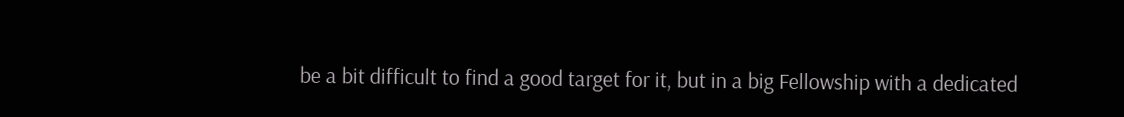be a bit difficult to find a good target for it, but in a big Fellowship with a dedicated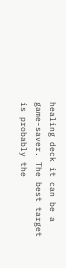healing deck it can be a game-saver. The best target is probably the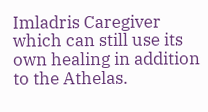Imladris Caregiver which can still use its own healing in addition to the Athelas.